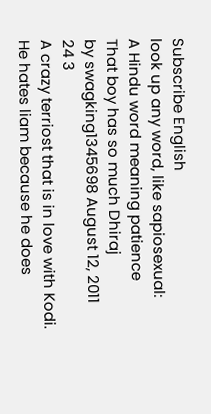Subscribe English
look up any word, like sapiosexual:
A Hindu word meaning patience
That boy has so much Dhiraj
by swagking1345698 August 12, 2011
24 3
A crazy terriost that is in love with Kodi.
He hates liam because he does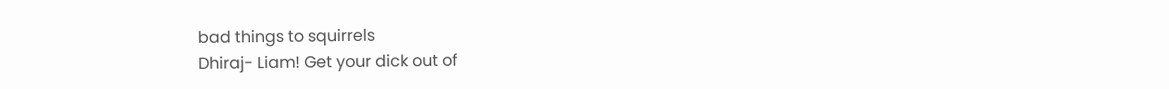bad things to squirrels
Dhiraj- Liam! Get your dick out of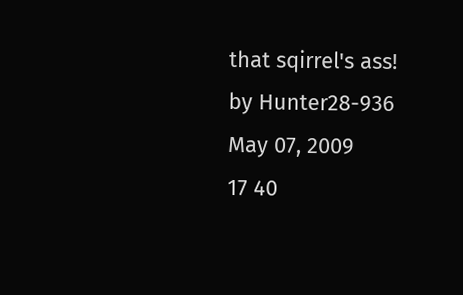that sqirrel's ass!
by Hunter28-936 May 07, 2009
17 40